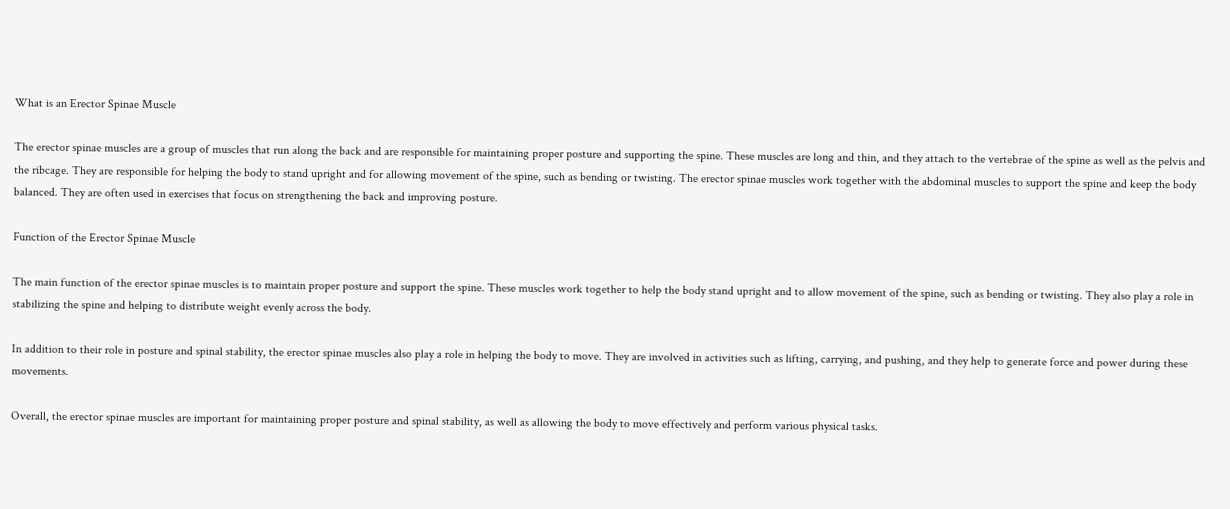What is an Erector Spinae Muscle

The erector spinae muscles are a group of muscles that run along the back and are responsible for maintaining proper posture and supporting the spine. These muscles are long and thin, and they attach to the vertebrae of the spine as well as the pelvis and the ribcage. They are responsible for helping the body to stand upright and for allowing movement of the spine, such as bending or twisting. The erector spinae muscles work together with the abdominal muscles to support the spine and keep the body balanced. They are often used in exercises that focus on strengthening the back and improving posture.

Function of the Erector Spinae Muscle

The main function of the erector spinae muscles is to maintain proper posture and support the spine. These muscles work together to help the body stand upright and to allow movement of the spine, such as bending or twisting. They also play a role in stabilizing the spine and helping to distribute weight evenly across the body.

In addition to their role in posture and spinal stability, the erector spinae muscles also play a role in helping the body to move. They are involved in activities such as lifting, carrying, and pushing, and they help to generate force and power during these movements.

Overall, the erector spinae muscles are important for maintaining proper posture and spinal stability, as well as allowing the body to move effectively and perform various physical tasks.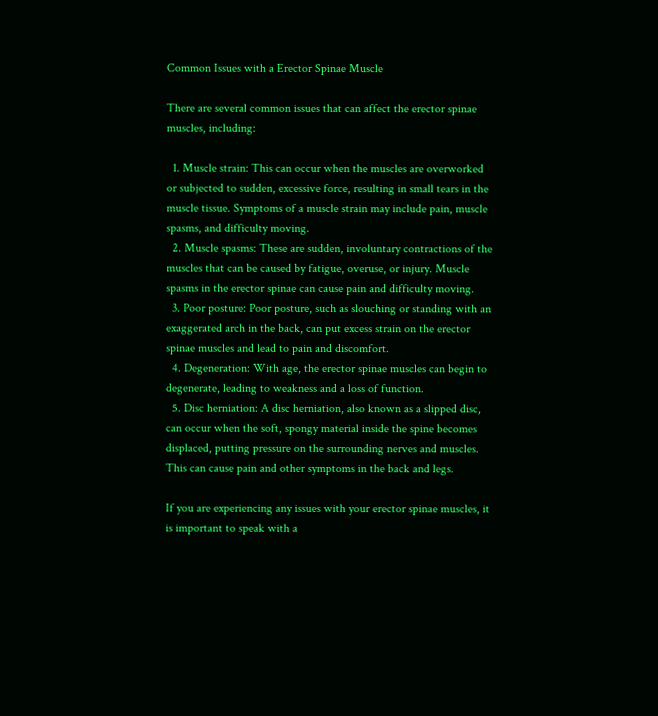Common Issues with a Erector Spinae Muscle

There are several common issues that can affect the erector spinae muscles, including:

  1. Muscle strain: This can occur when the muscles are overworked or subjected to sudden, excessive force, resulting in small tears in the muscle tissue. Symptoms of a muscle strain may include pain, muscle spasms, and difficulty moving.
  2. Muscle spasms: These are sudden, involuntary contractions of the muscles that can be caused by fatigue, overuse, or injury. Muscle spasms in the erector spinae can cause pain and difficulty moving.
  3. Poor posture: Poor posture, such as slouching or standing with an exaggerated arch in the back, can put excess strain on the erector spinae muscles and lead to pain and discomfort.
  4. Degeneration: With age, the erector spinae muscles can begin to degenerate, leading to weakness and a loss of function.
  5. Disc herniation: A disc herniation, also known as a slipped disc, can occur when the soft, spongy material inside the spine becomes displaced, putting pressure on the surrounding nerves and muscles. This can cause pain and other symptoms in the back and legs.

If you are experiencing any issues with your erector spinae muscles, it is important to speak with a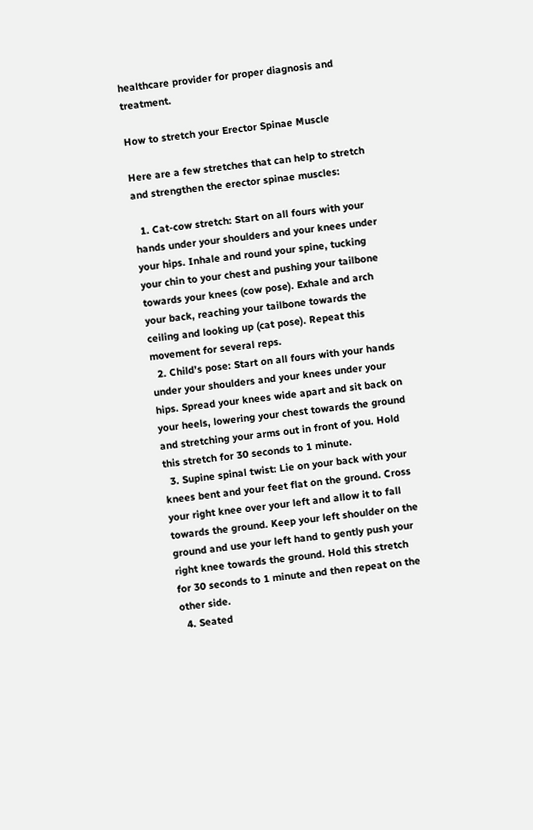healthcare provider for proper diagnosis and treatment.

How to stretch your Erector Spinae Muscle

Here are a few stretches that can help to stretch and strengthen the erector spinae muscles:

  1. Cat-cow stretch: Start on all fours with your hands under your shoulders and your knees under your hips. Inhale and round your spine, tucking your chin to your chest and pushing your tailbone towards your knees (cow pose). Exhale and arch your back, reaching your tailbone towards the ceiling and looking up (cat pose). Repeat this movement for several reps.
  2. Child’s pose: Start on all fours with your hands under your shoulders and your knees under your hips. Spread your knees wide apart and sit back on your heels, lowering your chest towards the ground and stretching your arms out in front of you. Hold this stretch for 30 seconds to 1 minute.
  3. Supine spinal twist: Lie on your back with your knees bent and your feet flat on the ground. Cross your right knee over your left and allow it to fall towards the ground. Keep your left shoulder on the ground and use your left hand to gently push your right knee towards the ground. Hold this stretch for 30 seconds to 1 minute and then repeat on the other side.
  4. Seated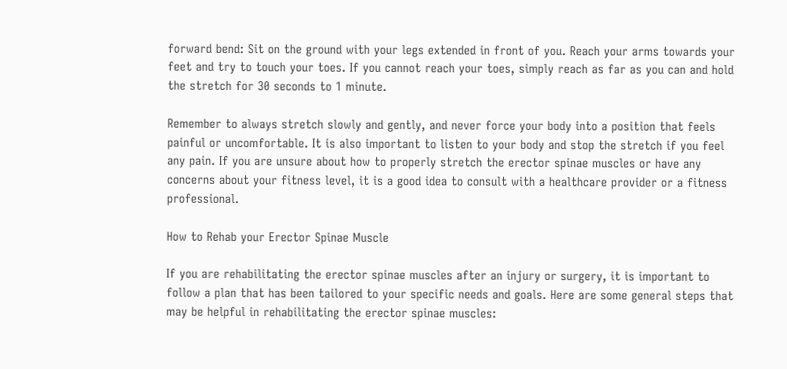forward bend: Sit on the ground with your legs extended in front of you. Reach your arms towards your feet and try to touch your toes. If you cannot reach your toes, simply reach as far as you can and hold the stretch for 30 seconds to 1 minute.

Remember to always stretch slowly and gently, and never force your body into a position that feels painful or uncomfortable. It is also important to listen to your body and stop the stretch if you feel any pain. If you are unsure about how to properly stretch the erector spinae muscles or have any concerns about your fitness level, it is a good idea to consult with a healthcare provider or a fitness professional.

How to Rehab your Erector Spinae Muscle

If you are rehabilitating the erector spinae muscles after an injury or surgery, it is important to follow a plan that has been tailored to your specific needs and goals. Here are some general steps that may be helpful in rehabilitating the erector spinae muscles: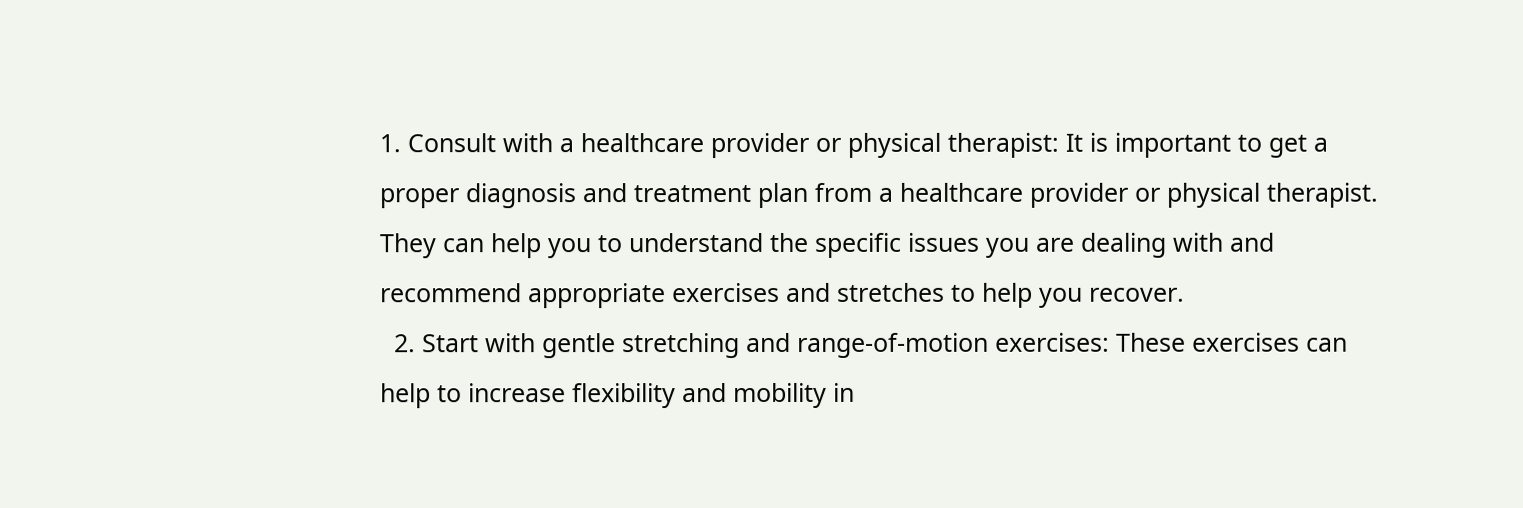1. Consult with a healthcare provider or physical therapist: It is important to get a proper diagnosis and treatment plan from a healthcare provider or physical therapist. They can help you to understand the specific issues you are dealing with and recommend appropriate exercises and stretches to help you recover.
  2. Start with gentle stretching and range-of-motion exercises: These exercises can help to increase flexibility and mobility in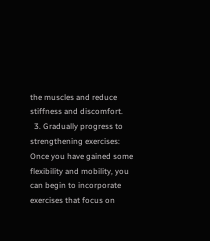the muscles and reduce stiffness and discomfort.
  3. Gradually progress to strengthening exercises: Once you have gained some flexibility and mobility, you can begin to incorporate exercises that focus on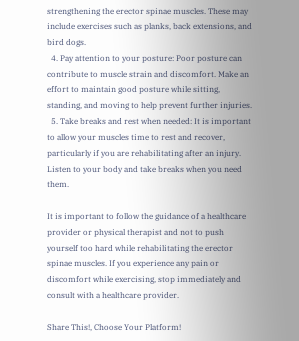strengthening the erector spinae muscles. These may include exercises such as planks, back extensions, and bird dogs.
  4. Pay attention to your posture: Poor posture can contribute to muscle strain and discomfort. Make an effort to maintain good posture while sitting, standing, and moving to help prevent further injuries.
  5. Take breaks and rest when needed: It is important to allow your muscles time to rest and recover, particularly if you are rehabilitating after an injury. Listen to your body and take breaks when you need them.

It is important to follow the guidance of a healthcare provider or physical therapist and not to push yourself too hard while rehabilitating the erector spinae muscles. If you experience any pain or discomfort while exercising, stop immediately and consult with a healthcare provider.

Share This!, Choose Your Platform!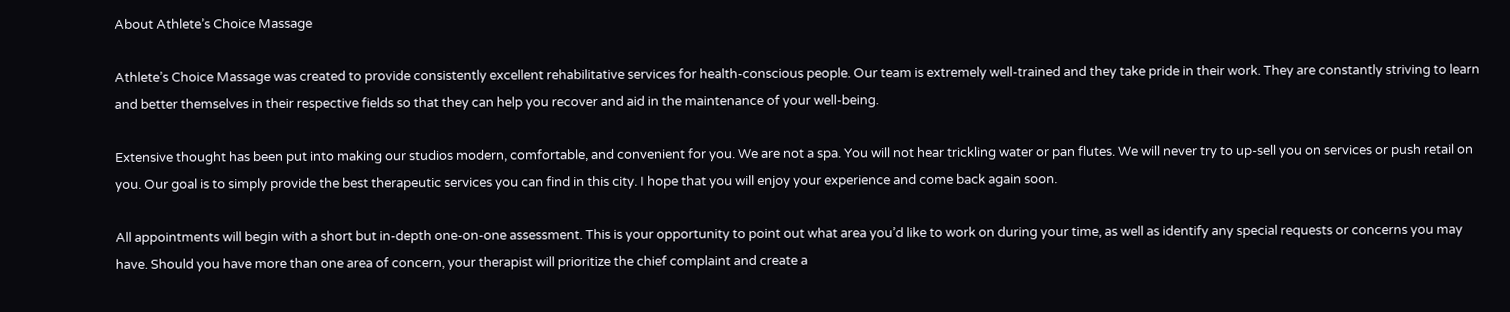About Athlete’s Choice Massage

Athlete’s Choice Massage was created to provide consistently excellent rehabilitative services for health-conscious people. Our team is extremely well-trained and they take pride in their work. They are constantly striving to learn and better themselves in their respective fields so that they can help you recover and aid in the maintenance of your well-being.

Extensive thought has been put into making our studios modern, comfortable, and convenient for you. We are not a spa. You will not hear trickling water or pan flutes. We will never try to up-sell you on services or push retail on you. Our goal is to simply provide the best therapeutic services you can find in this city. I hope that you will enjoy your experience and come back again soon.

All appointments will begin with a short but in-depth one-on-one assessment. This is your opportunity to point out what area you’d like to work on during your time, as well as identify any special requests or concerns you may have. Should you have more than one area of concern, your therapist will prioritize the chief complaint and create a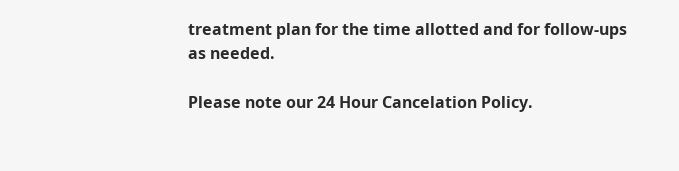treatment plan for the time allotted and for follow-ups as needed.

Please note our 24 Hour Cancelation Policy.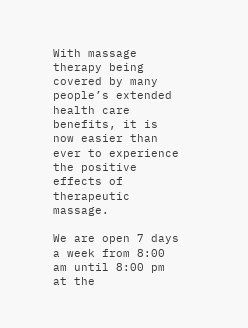With massage therapy being covered by many people’s extended health care benefits, it is now easier than ever to experience the positive effects of therapeutic massage.

We are open 7 days a week from 8:00 am until 8:00 pm at the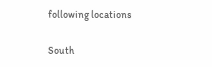following locations

South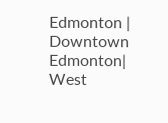Edmonton | Downtown Edmonton| West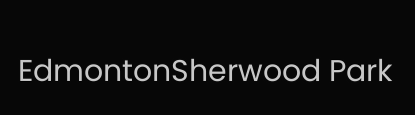EdmontonSherwood Park